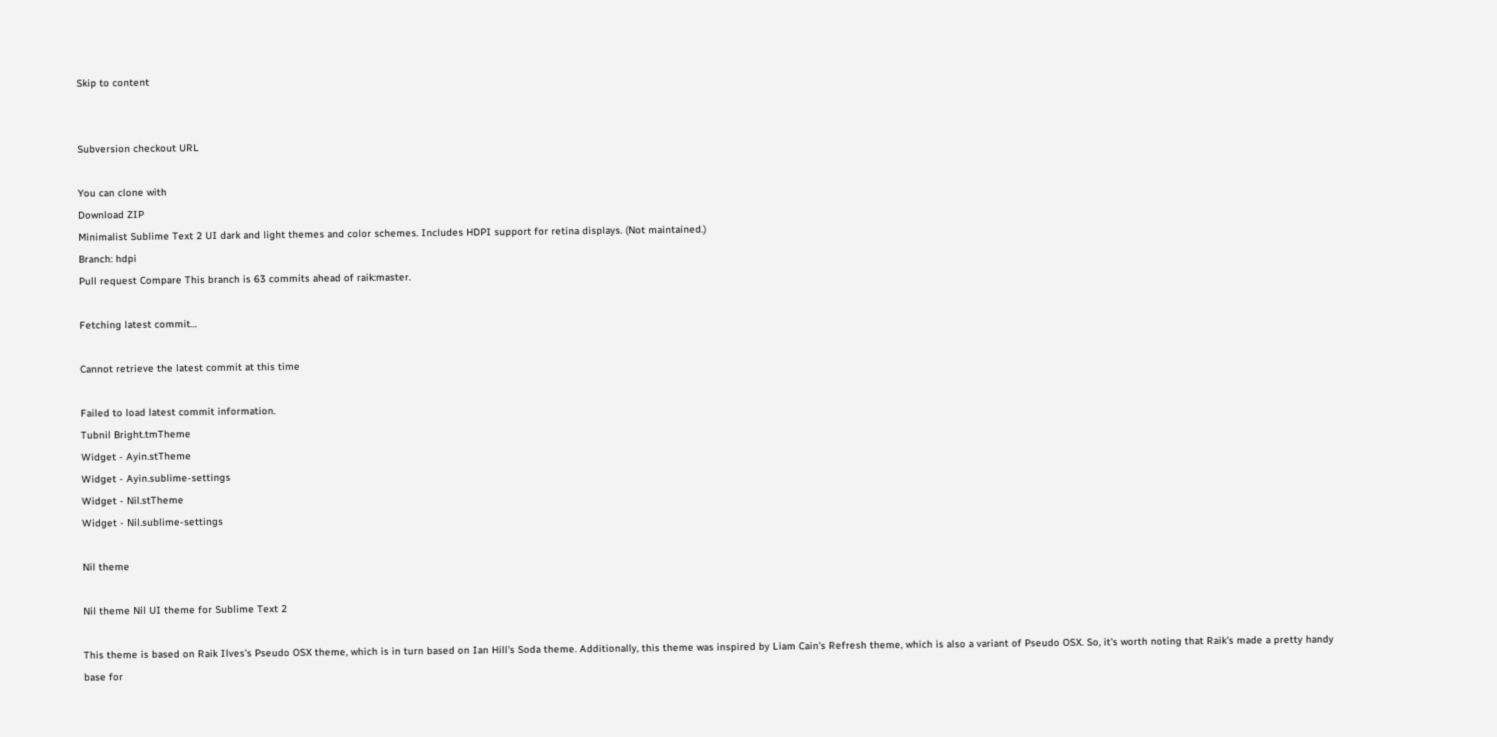Skip to content


Subversion checkout URL

You can clone with
Download ZIP
Minimalist Sublime Text 2 UI dark and light themes and color schemes. Includes HDPI support for retina displays. (Not maintained.)
Branch: hdpi
Pull request Compare This branch is 63 commits ahead of raik:master.

Fetching latest commit…

Cannot retrieve the latest commit at this time

Failed to load latest commit information.
Tubnil Bright.tmTheme
Widget - Ayin.stTheme
Widget - Ayin.sublime-settings
Widget - Nil.stTheme
Widget - Nil.sublime-settings

Nil theme

Nil theme Nil UI theme for Sublime Text 2

This theme is based on Raik Ilves's Pseudo OSX theme, which is in turn based on Ian Hill's Soda theme. Additionally, this theme was inspired by Liam Cain's Refresh theme, which is also a variant of Pseudo OSX. So, it's worth noting that Raik's made a pretty handy base for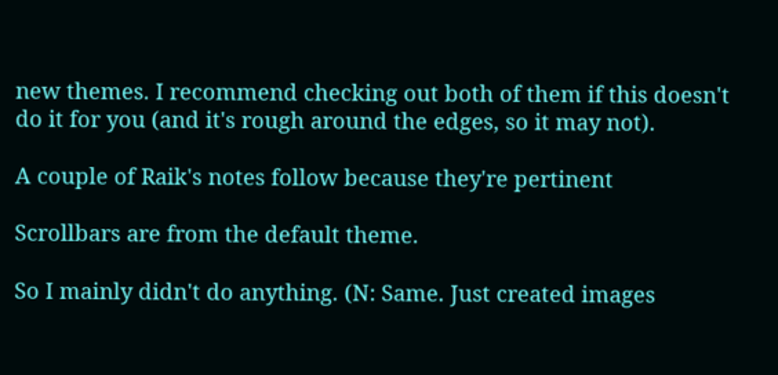new themes. I recommend checking out both of them if this doesn't do it for you (and it's rough around the edges, so it may not).

A couple of Raik's notes follow because they're pertinent

Scrollbars are from the default theme.

So I mainly didn't do anything. (N: Same. Just created images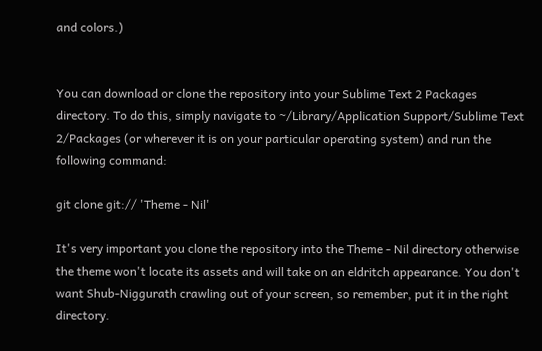and colors.)


You can download or clone the repository into your Sublime Text 2 Packages directory. To do this, simply navigate to ~/Library/Application Support/Sublime Text 2/Packages (or wherever it is on your particular operating system) and run the following command:

git clone git:// 'Theme - Nil'

It's very important you clone the repository into the Theme - Nil directory otherwise the theme won't locate its assets and will take on an eldritch appearance. You don't want Shub-Niggurath crawling out of your screen, so remember, put it in the right directory.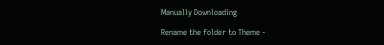Manually Downloading

Rename the folder to Theme -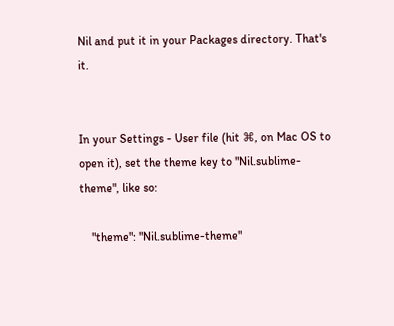Nil and put it in your Packages directory. That's it.


In your Settings - User file (hit ⌘, on Mac OS to open it), set the theme key to "Nil.sublime-theme", like so:

    "theme": "Nil.sublime-theme"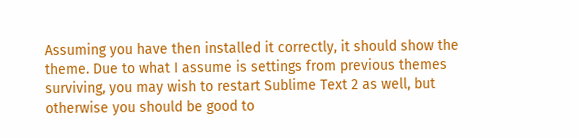Assuming you have then installed it correctly, it should show the theme. Due to what I assume is settings from previous themes surviving, you may wish to restart Sublime Text 2 as well, but otherwise you should be good to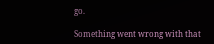go.

Something went wrong with that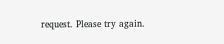request. Please try again.